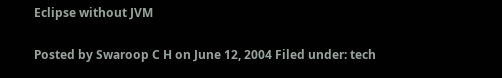Eclipse without JVM

Posted by Swaroop C H on June 12, 2004 Filed under: tech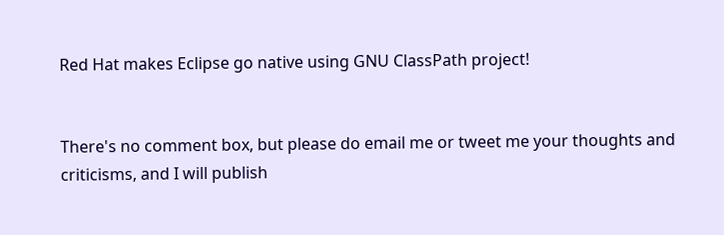Red Hat makes Eclipse go native using GNU ClassPath project!


There's no comment box, but please do email me or tweet me your thoughts and criticisms, and I will publish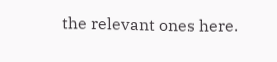the relevant ones here.